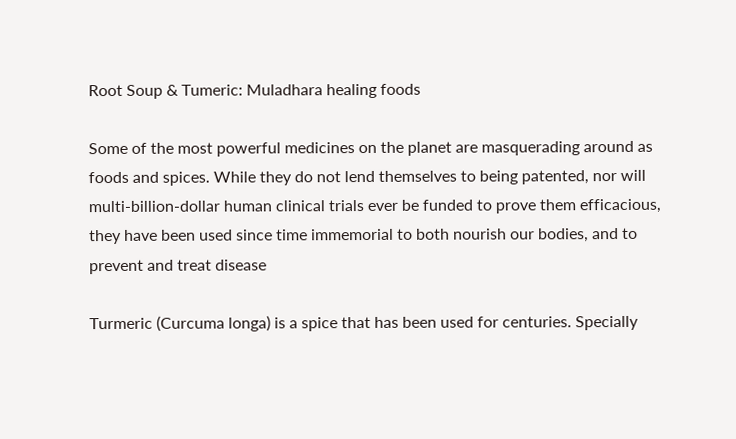Root Soup & Tumeric: Muladhara healing foods

Some of the most powerful medicines on the planet are masquerading around as foods and spices. While they do not lend themselves to being patented, nor will multi-billion-dollar human clinical trials ever be funded to prove them efficacious, they have been used since time immemorial to both nourish our bodies, and to prevent and treat disease

Turmeric (Curcuma longa) is a spice that has been used for centuries. Specially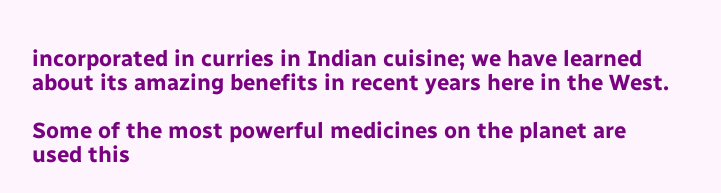incorporated in curries in Indian cuisine; we have learned about its amazing benefits in recent years here in the West.

Some of the most powerful medicines on the planet are used this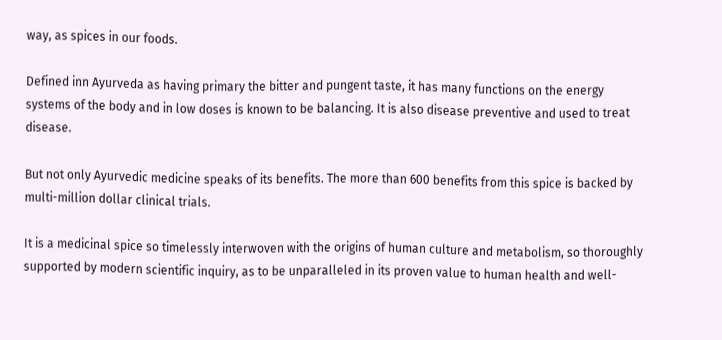way, as spices in our foods.

Defined inn Ayurveda as having primary the bitter and pungent taste, it has many functions on the energy systems of the body and in low doses is known to be balancing. It is also disease preventive and used to treat disease.

But not only Ayurvedic medicine speaks of its benefits. The more than 600 benefits from this spice is backed by multi-million dollar clinical trials.

It is a medicinal spice so timelessly interwoven with the origins of human culture and metabolism, so thoroughly supported by modern scientific inquiry, as to be unparalleled in its proven value to human health and well-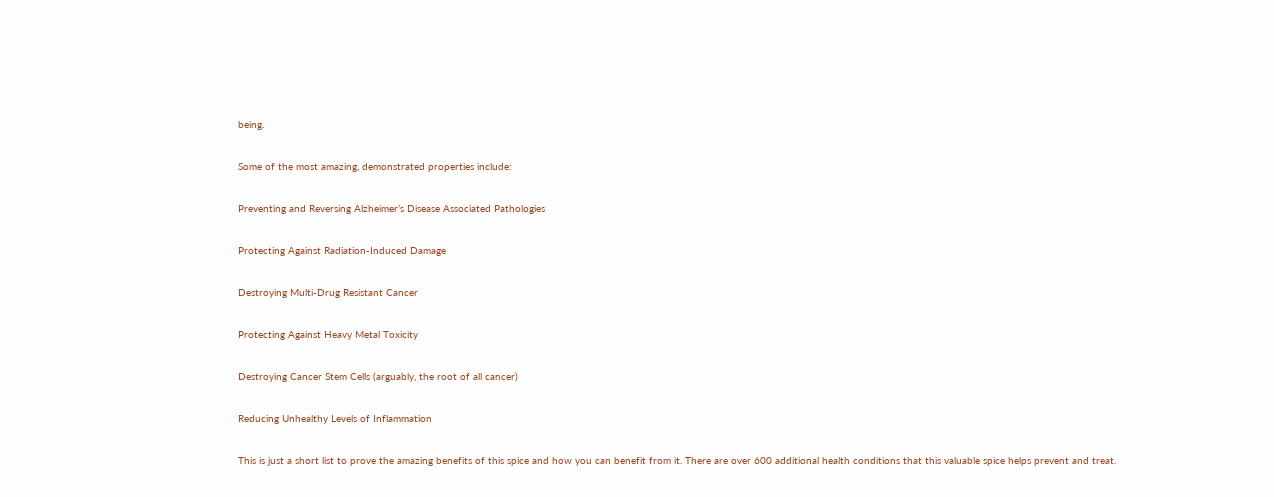being.

Some of the most amazing, demonstrated properties include:

Preventing and Reversing Alzheimer’s Disease Associated Pathologies

Protecting Against Radiation-Induced Damage

Destroying Multi-Drug Resistant Cancer

Protecting Against Heavy Metal Toxicity

Destroying Cancer Stem Cells (arguably, the root of all cancer)

Reducing Unhealthy Levels of Inflammation

This is just a short list to prove the amazing benefits of this spice and how you can benefit from it. There are over 600 additional health conditions that this valuable spice helps prevent and treat.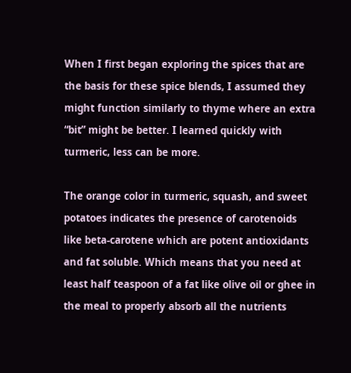When I first began exploring the spices that are the basis for these spice blends, I assumed they might function similarly to thyme where an extra “bit” might be better. I learned quickly with turmeric, less can be more.

The orange color in turmeric, squash, and sweet potatoes indicates the presence of carotenoids like beta-carotene which are potent antioxidants and fat soluble. Which means that you need at least half teaspoon of a fat like olive oil or ghee in the meal to properly absorb all the nutrients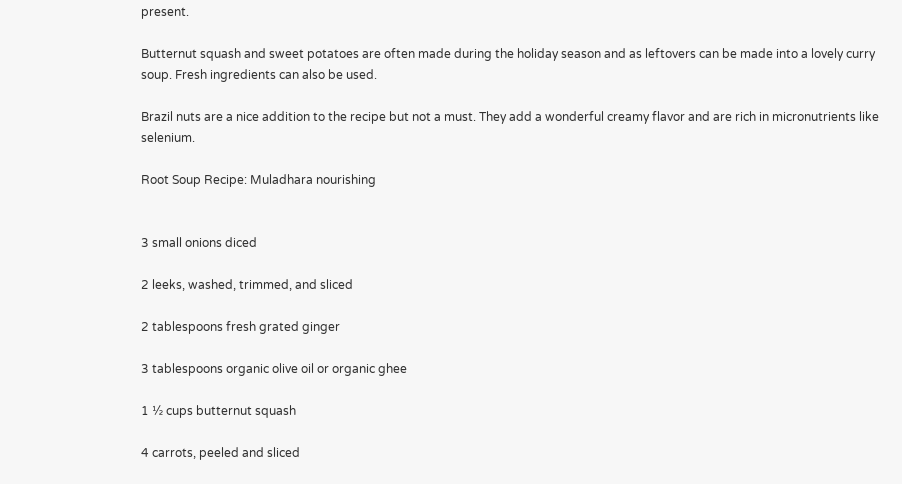present.

Butternut squash and sweet potatoes are often made during the holiday season and as leftovers can be made into a lovely curry soup. Fresh ingredients can also be used.

Brazil nuts are a nice addition to the recipe but not a must. They add a wonderful creamy flavor and are rich in micronutrients like selenium.

Root Soup Recipe: Muladhara nourishing


3 small onions diced

2 leeks, washed, trimmed, and sliced

2 tablespoons fresh grated ginger

3 tablespoons organic olive oil or organic ghee

1 ½ cups butternut squash

4 carrots, peeled and sliced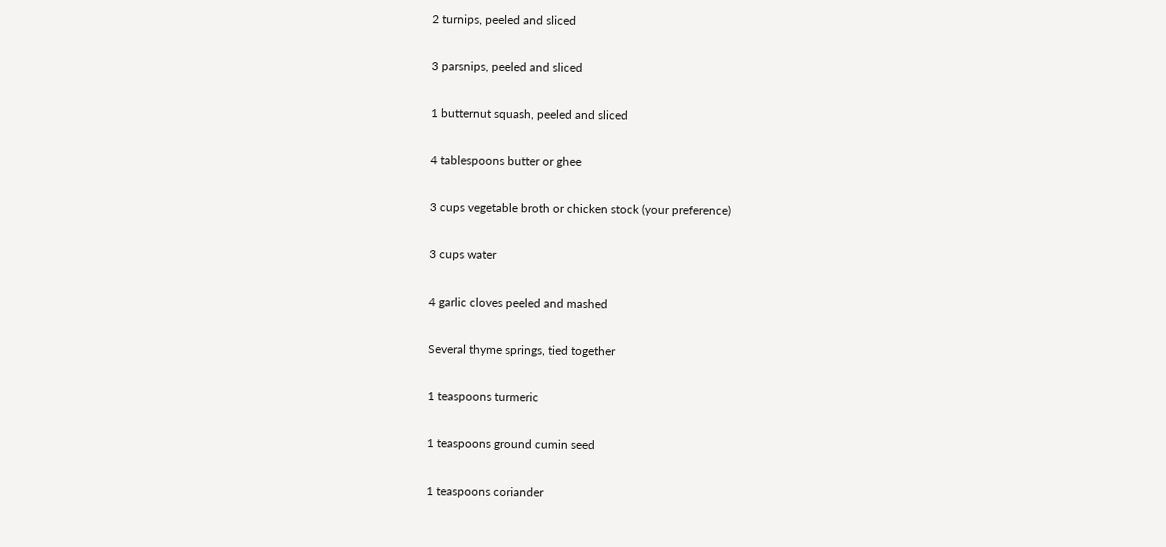2 turnips, peeled and sliced

3 parsnips, peeled and sliced

1 butternut squash, peeled and sliced

4 tablespoons butter or ghee

3 cups vegetable broth or chicken stock (your preference)

3 cups water

4 garlic cloves peeled and mashed

Several thyme springs, tied together

1 teaspoons turmeric

1 teaspoons ground cumin seed

1 teaspoons coriander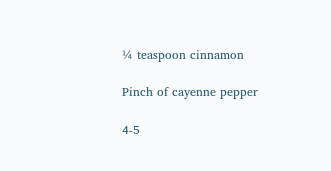¼ teaspoon cinnamon

Pinch of cayenne pepper

4-5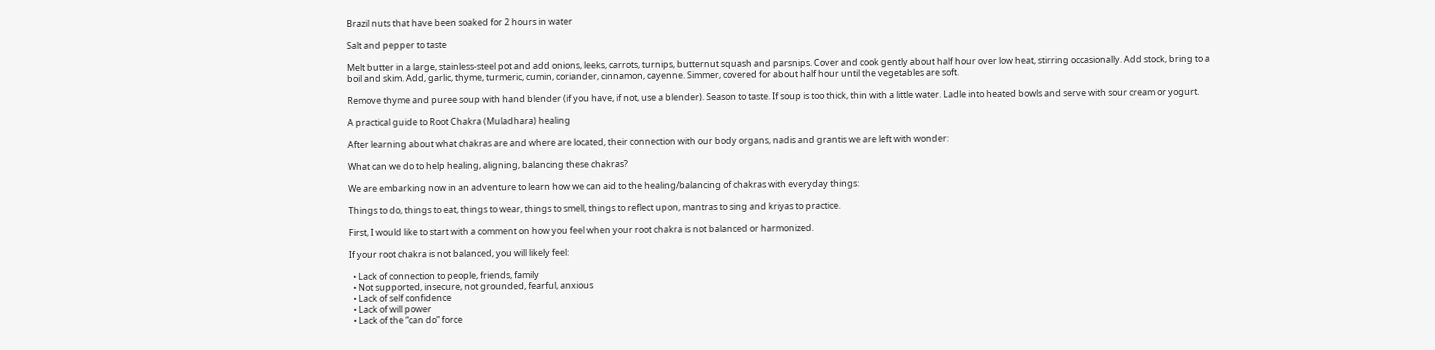Brazil nuts that have been soaked for 2 hours in water

Salt and pepper to taste

Melt butter in a large, stainless-steel pot and add onions, leeks, carrots, turnips, butternut squash and parsnips. Cover and cook gently about half hour over low heat, stirring occasionally. Add stock, bring to a boil and skim. Add, garlic, thyme, turmeric, cumin, coriander, cinnamon, cayenne. Simmer, covered for about half hour until the vegetables are soft.

Remove thyme and puree soup with hand blender (if you have, if not, use a blender). Season to taste. If soup is too thick, thin with a little water. Ladle into heated bowls and serve with sour cream or yogurt.

A practical guide to Root Chakra (Muladhara) healing

After learning about what chakras are and where are located, their connection with our body organs, nadis and grantis we are left with wonder:

What can we do to help healing, aligning, balancing these chakras?

We are embarking now in an adventure to learn how we can aid to the healing/balancing of chakras with everyday things:

Things to do, things to eat, things to wear, things to smell, things to reflect upon, mantras to sing and kriyas to practice.

First, I would like to start with a comment on how you feel when your root chakra is not balanced or harmonized.

If your root chakra is not balanced, you will likely feel:

  • Lack of connection to people, friends, family
  • Not supported, insecure, not grounded, fearful, anxious
  • Lack of self confidence
  • Lack of will power
  • Lack of the “can do” force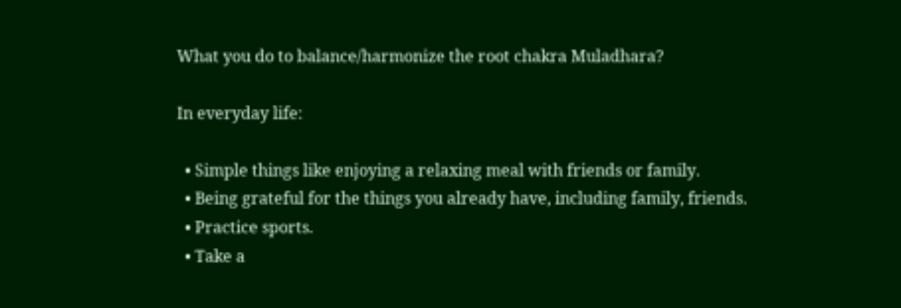What you do to balance/harmonize the root chakra Muladhara?

In everyday life:

  • Simple things like enjoying a relaxing meal with friends or family.
  • Being grateful for the things you already have, including family, friends.
  • Practice sports.
  • Take a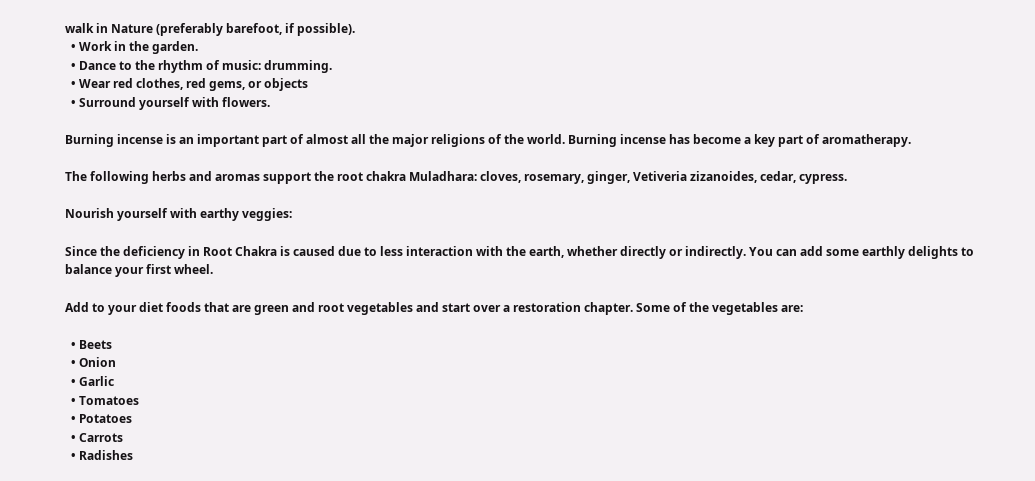walk in Nature (preferably barefoot, if possible).
  • Work in the garden.
  • Dance to the rhythm of music: drumming.
  • Wear red clothes, red gems, or objects
  • Surround yourself with flowers.

Burning incense is an important part of almost all the major religions of the world. Burning incense has become a key part of aromatherapy.

The following herbs and aromas support the root chakra Muladhara: cloves, rosemary, ginger, Vetiveria zizanoides, cedar, cypress.

Nourish yourself with earthy veggies:

Since the deficiency in Root Chakra is caused due to less interaction with the earth, whether directly or indirectly. You can add some earthly delights to balance your first wheel.

Add to your diet foods that are green and root vegetables and start over a restoration chapter. Some of the vegetables are:

  • Beets
  • Onion
  • Garlic
  • Tomatoes
  • Potatoes
  • Carrots
  • Radishes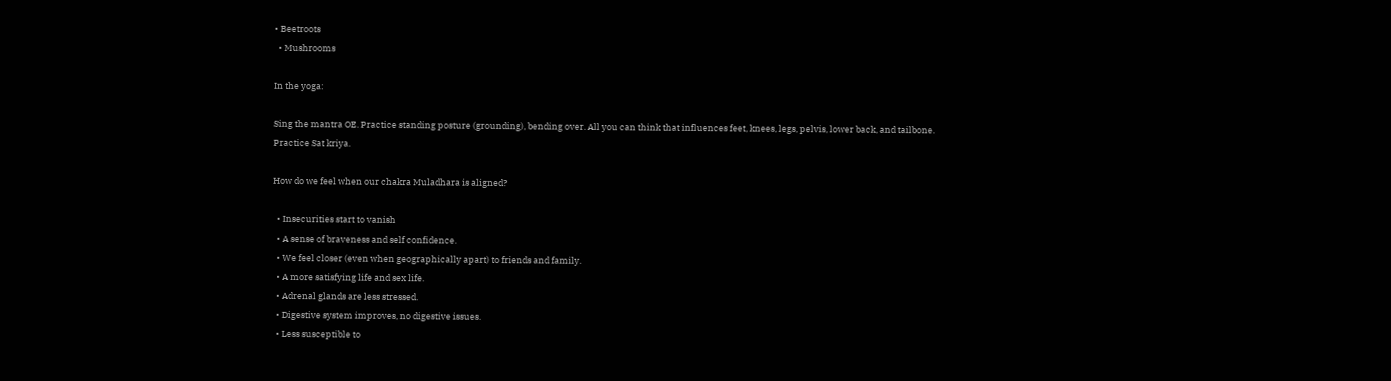• Beetroots
  • Mushrooms

In the yoga:

Sing the mantra OE. Practice standing posture (grounding), bending over. All you can think that influences feet, knees, legs, pelvis, lower back, and tailbone. Practice Sat kriya.

How do we feel when our chakra Muladhara is aligned?

  • Insecurities start to vanish
  • A sense of braveness and self confidence.
  • We feel closer (even when geographically apart) to friends and family.
  • A more satisfying life and sex life.
  • Adrenal glands are less stressed.
  • Digestive system improves, no digestive issues.
  • Less susceptible to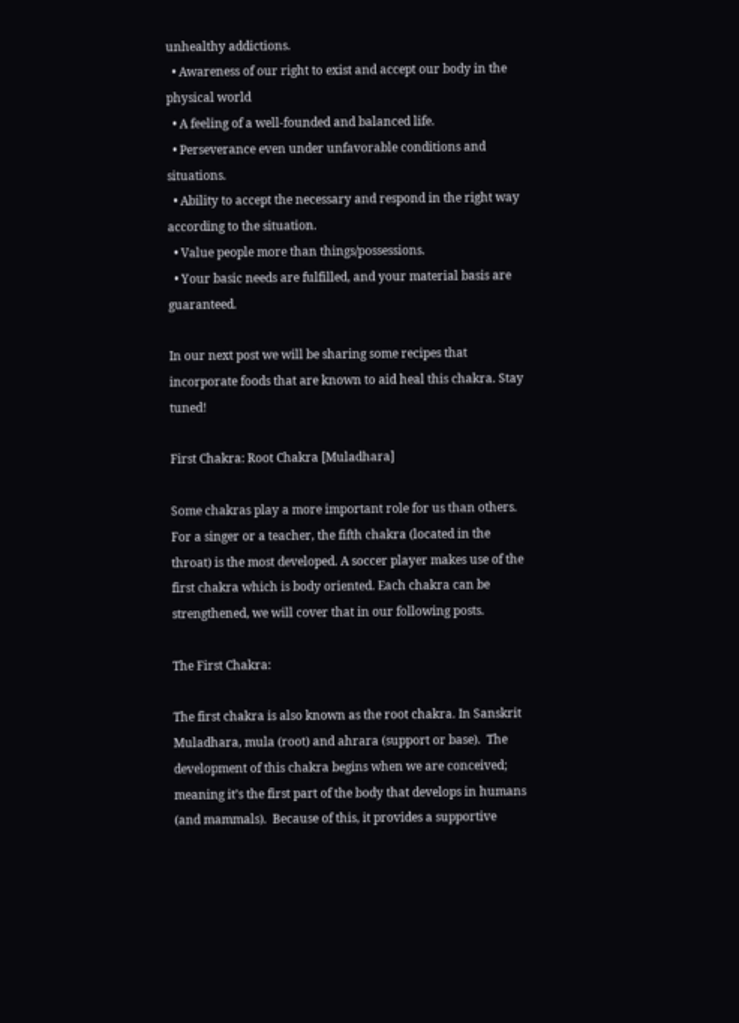unhealthy addictions.
  • Awareness of our right to exist and accept our body in the physical world
  • A feeling of a well-founded and balanced life.
  • Perseverance even under unfavorable conditions and situations.
  • Ability to accept the necessary and respond in the right way according to the situation.
  • Value people more than things/possessions.
  • Your basic needs are fulfilled, and your material basis are guaranteed.

In our next post we will be sharing some recipes that incorporate foods that are known to aid heal this chakra. Stay tuned!

First Chakra: Root Chakra [Muladhara]

Some chakras play a more important role for us than others. For a singer or a teacher, the fifth chakra (located in the throat) is the most developed. A soccer player makes use of the first chakra which is body oriented. Each chakra can be strengthened, we will cover that in our following posts.

The First Chakra:

The first chakra is also known as the root chakra. In Sanskrit Muladhara, mula (root) and ahrara (support or base).  The development of this chakra begins when we are conceived; meaning it’s the first part of the body that develops in humans (and mammals).  Because of this, it provides a supportive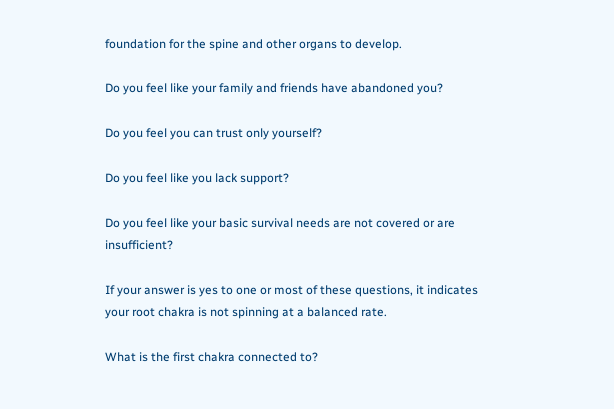foundation for the spine and other organs to develop.

Do you feel like your family and friends have abandoned you?

Do you feel you can trust only yourself?

Do you feel like you lack support?

Do you feel like your basic survival needs are not covered or are insufficient?

If your answer is yes to one or most of these questions, it indicates your root chakra is not spinning at a balanced rate.

What is the first chakra connected to?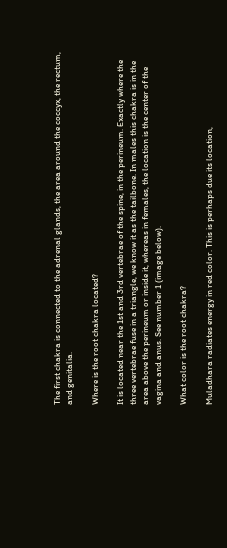The first chakra is connected to the adrenal glands, the area around the coccyx, the rectum, and genitalia.

Where is the root chakra located?

It is located near the 1st and 3rd vertebrae of the spine, in the perineum. Exactly where the three vertebrae fuse in a triangle, we know it as the tailbone. In males this chakra is in the area above the perineum or inside it, whereas in females, the location is the center of the vagina and anus. See number 1 (image below).

What color is the root chakra?

Muladhara radiates energy in red color. This is perhaps due its location,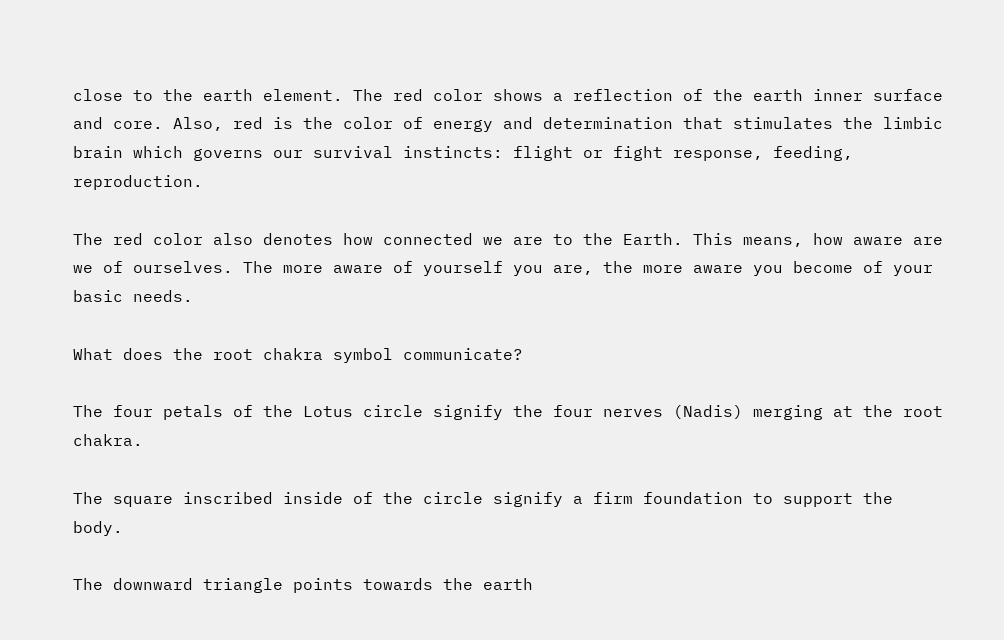close to the earth element. The red color shows a reflection of the earth inner surface and core. Also, red is the color of energy and determination that stimulates the limbic brain which governs our survival instincts: flight or fight response, feeding, reproduction.

The red color also denotes how connected we are to the Earth. This means, how aware are we of ourselves. The more aware of yourself you are, the more aware you become of your basic needs.

What does the root chakra symbol communicate?

The four petals of the Lotus circle signify the four nerves (Nadis) merging at the root chakra.

The square inscribed inside of the circle signify a firm foundation to support the body.

The downward triangle points towards the earth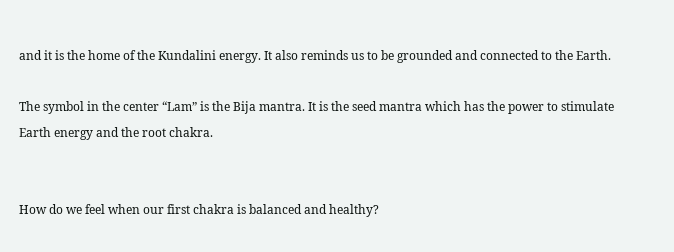and it is the home of the Kundalini energy. It also reminds us to be grounded and connected to the Earth.

The symbol in the center “Lam” is the Bija mantra. It is the seed mantra which has the power to stimulate Earth energy and the root chakra.


How do we feel when our first chakra is balanced and healthy?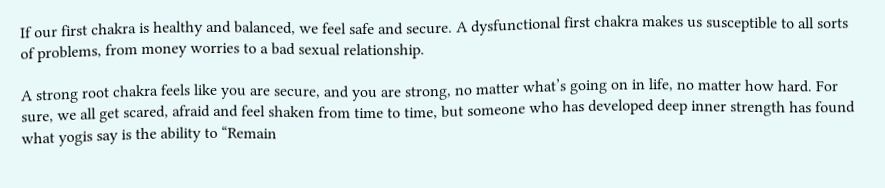If our first chakra is healthy and balanced, we feel safe and secure. A dysfunctional first chakra makes us susceptible to all sorts of problems, from money worries to a bad sexual relationship.

A strong root chakra feels like you are secure, and you are strong, no matter what’s going on in life, no matter how hard. For sure, we all get scared, afraid and feel shaken from time to time, but someone who has developed deep inner strength has found what yogis say is the ability to “Remain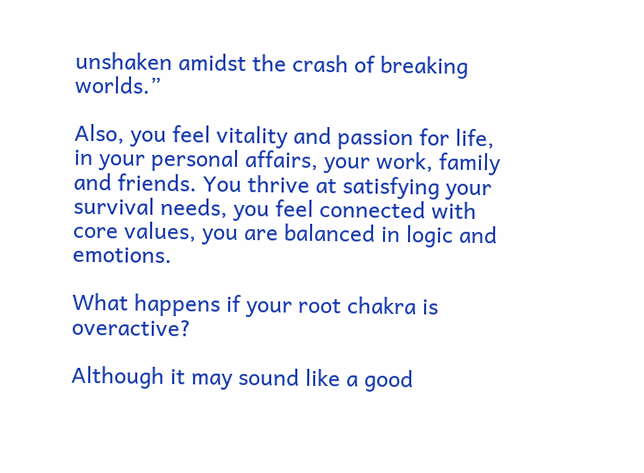unshaken amidst the crash of breaking worlds.”

Also, you feel vitality and passion for life, in your personal affairs, your work, family and friends. You thrive at satisfying your survival needs, you feel connected with core values, you are balanced in logic and emotions.

What happens if your root chakra is overactive?

Although it may sound like a good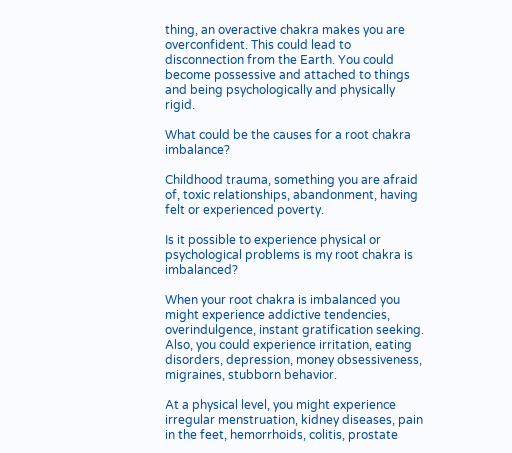thing, an overactive chakra makes you are overconfident. This could lead to disconnection from the Earth. You could become possessive and attached to things and being psychologically and physically rigid.

What could be the causes for a root chakra imbalance?

Childhood trauma, something you are afraid of, toxic relationships, abandonment, having felt or experienced poverty.

Is it possible to experience physical or psychological problems is my root chakra is imbalanced?

When your root chakra is imbalanced you might experience addictive tendencies, overindulgence, instant gratification seeking. Also, you could experience irritation, eating disorders, depression, money obsessiveness, migraines, stubborn behavior.

At a physical level, you might experience irregular menstruation, kidney diseases, pain in the feet, hemorrhoids, colitis, prostate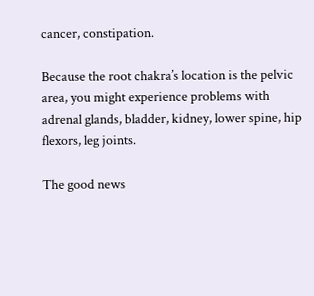cancer, constipation.

Because the root chakra’s location is the pelvic area, you might experience problems with adrenal glands, bladder, kidney, lower spine, hip flexors, leg joints.

The good news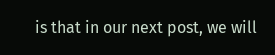is that in our next post, we will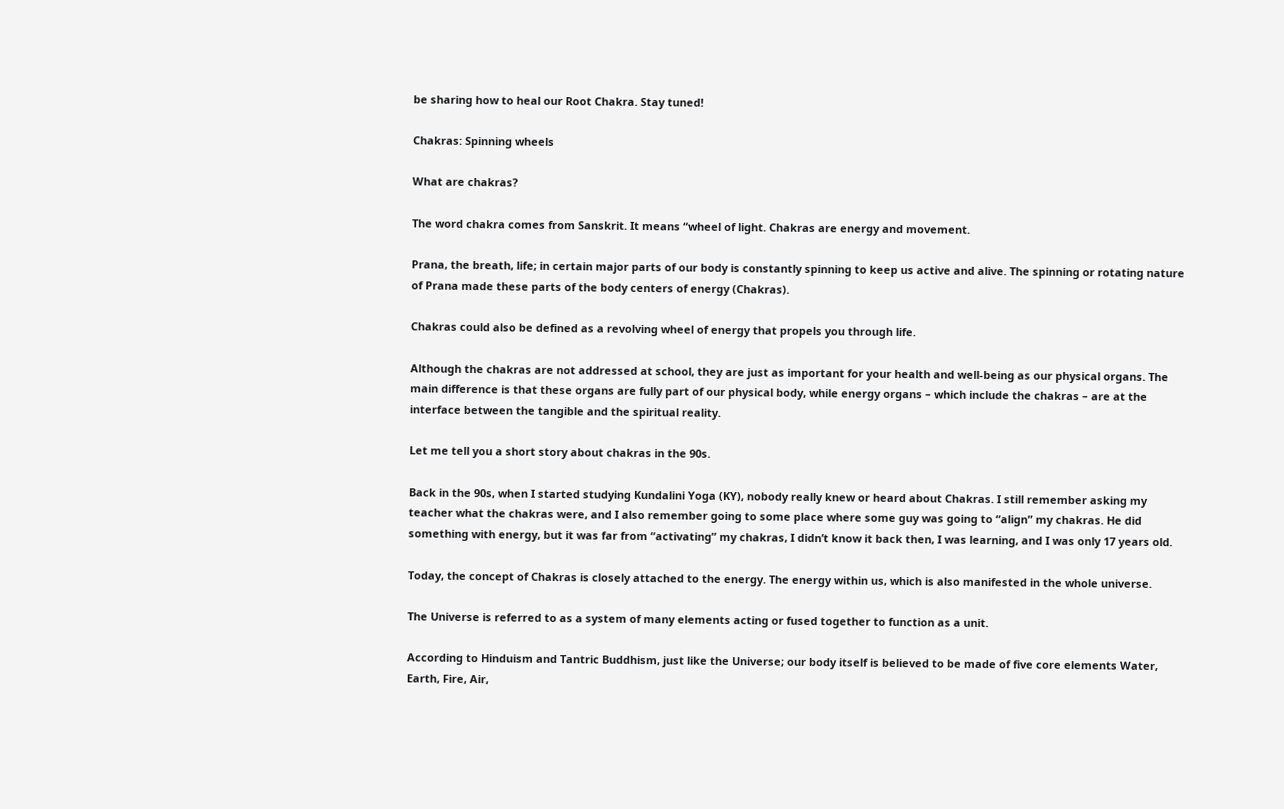be sharing how to heal our Root Chakra. Stay tuned!

Chakras: Spinning wheels

What are chakras?

The word chakra comes from Sanskrit. It means “wheel of light. Chakras are energy and movement.

Prana, the breath, life; in certain major parts of our body is constantly spinning to keep us active and alive. The spinning or rotating nature of Prana made these parts of the body centers of energy (Chakras).

Chakras could also be defined as a revolving wheel of energy that propels you through life.

Although the chakras are not addressed at school, they are just as important for your health and well-being as our physical organs. The main difference is that these organs are fully part of our physical body, while energy organs – which include the chakras – are at the interface between the tangible and the spiritual reality.

Let me tell you a short story about chakras in the 90s.

Back in the 90s, when I started studying Kundalini Yoga (KY), nobody really knew or heard about Chakras. I still remember asking my teacher what the chakras were, and I also remember going to some place where some guy was going to “align” my chakras. He did something with energy, but it was far from “activating” my chakras, I didn’t know it back then, I was learning, and I was only 17 years old.

Today, the concept of Chakras is closely attached to the energy. The energy within us, which is also manifested in the whole universe.

The Universe is referred to as a system of many elements acting or fused together to function as a unit.

According to Hinduism and Tantric Buddhism, just like the Universe; our body itself is believed to be made of five core elements Water, Earth, Fire, Air,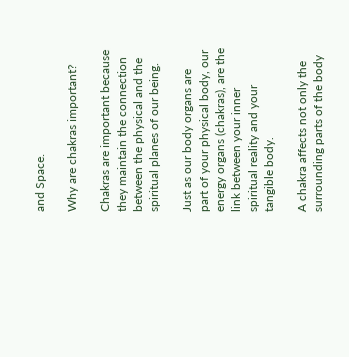and Space.

Why are chakras important?

Chakras are important because they maintain the connection between the physical and the spiritual planes of our being.

Just as our body organs are part of your physical body, our energy organs (chakras), are the link between your inner spiritual reality and your tangible body.

A chakra affects not only the surrounding parts of the body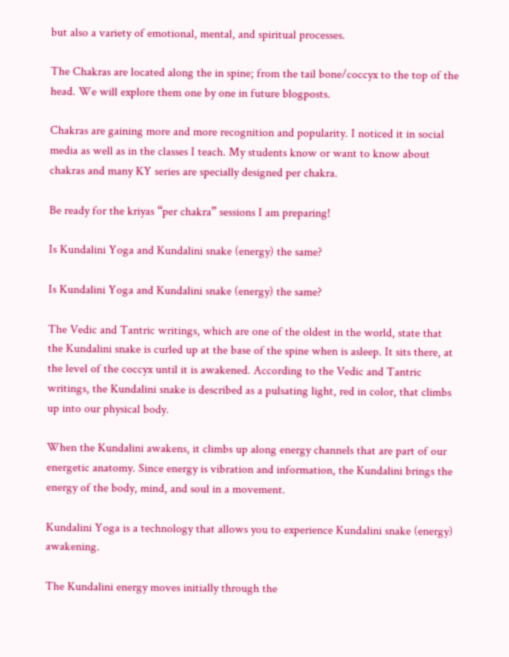but also a variety of emotional, mental, and spiritual processes.

The Chakras are located along the in spine; from the tail bone/coccyx to the top of the head. We will explore them one by one in future blogposts.

Chakras are gaining more and more recognition and popularity. I noticed it in social media as well as in the classes I teach. My students know or want to know about chakras and many KY series are specially designed per chakra.

Be ready for the kriyas “per chakra” sessions I am preparing!

Is Kundalini Yoga and Kundalini snake (energy) the same?

Is Kundalini Yoga and Kundalini snake (energy) the same?

The Vedic and Tantric writings, which are one of the oldest in the world, state that the Kundalini snake is curled up at the base of the spine when is asleep. It sits there, at the level of the coccyx until it is awakened. According to the Vedic and Tantric writings, the Kundalini snake is described as a pulsating light, red in color, that climbs up into our physical body.

When the Kundalini awakens, it climbs up along energy channels that are part of our energetic anatomy. Since energy is vibration and information, the Kundalini brings the energy of the body, mind, and soul in a movement.

Kundalini Yoga is a technology that allows you to experience Kundalini snake (energy) awakening.

The Kundalini energy moves initially through the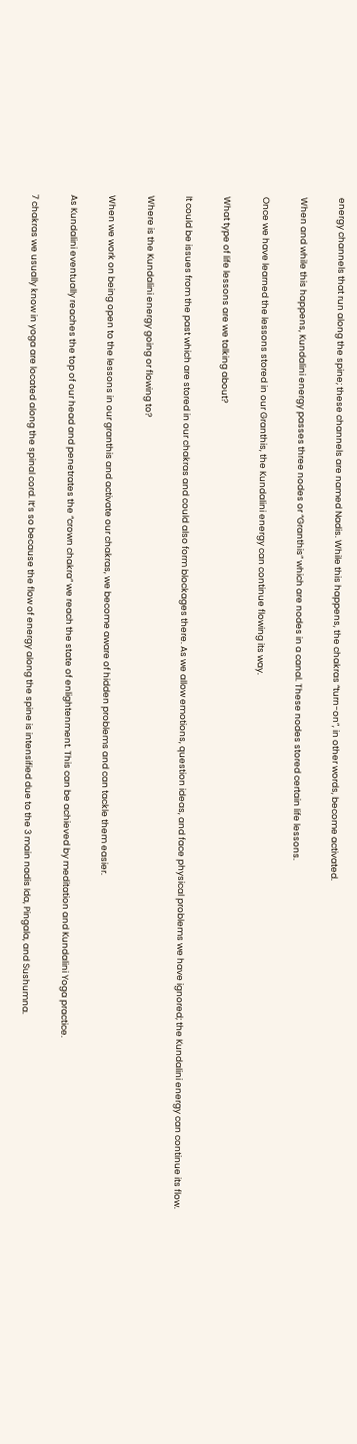energy channels that run along the spine; these channels are named Nadis. While this happens, the chakras “turn-on”, in other words, become activated.

When and while this happens, Kundalini energy passes three nodes or “Granthis” which are nodes in a canal. These nodes stored certain life lessons.

Once we have learned the lessons stored in our Granthis, the Kundalini energy can continue flowing its way.

What type of life lessons are we talking about?

It could be issues from the past which are stored in our chakras and could also form blockages there. As we allow emotions, question ideas, and face physical problems we have ignored; the Kundalini energy can continue its flow.

Where is the Kundalini energy going or flowing to?

When we work on being open to the lessons in our granthis and activate our chakras, we become aware of hidden problems and can tackle them easier.

As Kundalini eventually reaches the top of our head and penetrates the “crown chakra” we reach the state of enlightenment. This can be achieved by meditation and Kundalini Yoga practice.

7 chakras we usually know in yoga are located along the spinal cord. It’s so because the flow of energy along the spine is intensified due to the 3 main nadis Ida, Pingala, and Sushumna.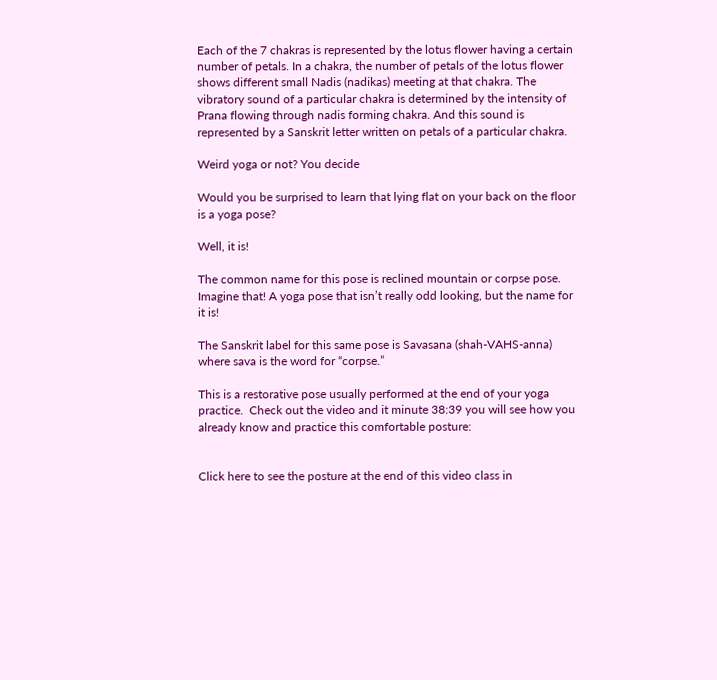Each of the 7 chakras is represented by the lotus flower having a certain number of petals. In a chakra, the number of petals of the lotus flower shows different small Nadis (nadikas) meeting at that chakra. The vibratory sound of a particular chakra is determined by the intensity of Prana flowing through nadis forming chakra. And this sound is represented by a Sanskrit letter written on petals of a particular chakra.

Weird yoga or not? You decide

Would you be surprised to learn that lying flat on your back on the floor is a yoga pose?

Well, it is!

The common name for this pose is reclined mountain or corpse pose. Imagine that! A yoga pose that isn’t really odd looking, but the name for it is!

The Sanskrit label for this same pose is Savasana (shah-VAHS-anna) where sava is the word for “corpse.”

This is a restorative pose usually performed at the end of your yoga practice.  Check out the video and it minute 38:39 you will see how you already know and practice this comfortable posture:


Click here to see the posture at the end of this video class in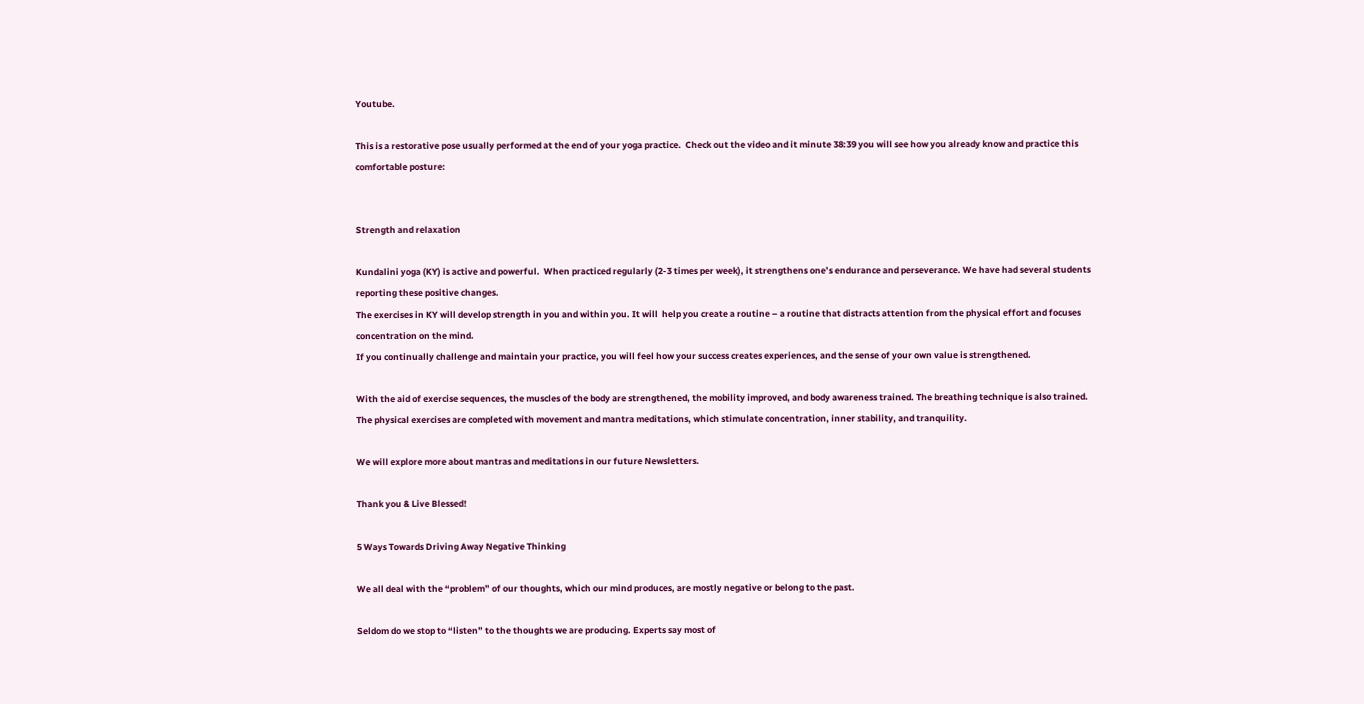Youtube.

This is a restorative pose usually performed at the end of your yoga practice.  Check out the video and it minute 38:39 you will see how you already know and practice this comfortable posture:


Strength and relaxation

Kundalini yoga (KY) is active and powerful.  When practiced regularly (2-3 times per week), it strengthens one’s endurance and perseverance. We have had several students reporting these positive changes.
The exercises in KY will develop strength in you and within you. It will  help you create a routine – a routine that distracts attention from the physical effort and focuses concentration on the mind.
If you continually challenge and maintain your practice, you will feel how your success creates experiences, and the sense of your own value is strengthened.

With the aid of exercise sequences, the muscles of the body are strengthened, the mobility improved, and body awareness trained. The breathing technique is also trained.
The physical exercises are completed with movement and mantra meditations, which stimulate concentration, inner stability, and tranquility.

We will explore more about mantras and meditations in our future Newsletters.

Thank you & Live Blessed!

5 Ways Towards Driving Away Negative Thinking

We all deal with the “problem” of our thoughts, which our mind produces, are mostly negative or belong to the past.

Seldom do we stop to “listen” to the thoughts we are producing. Experts say most of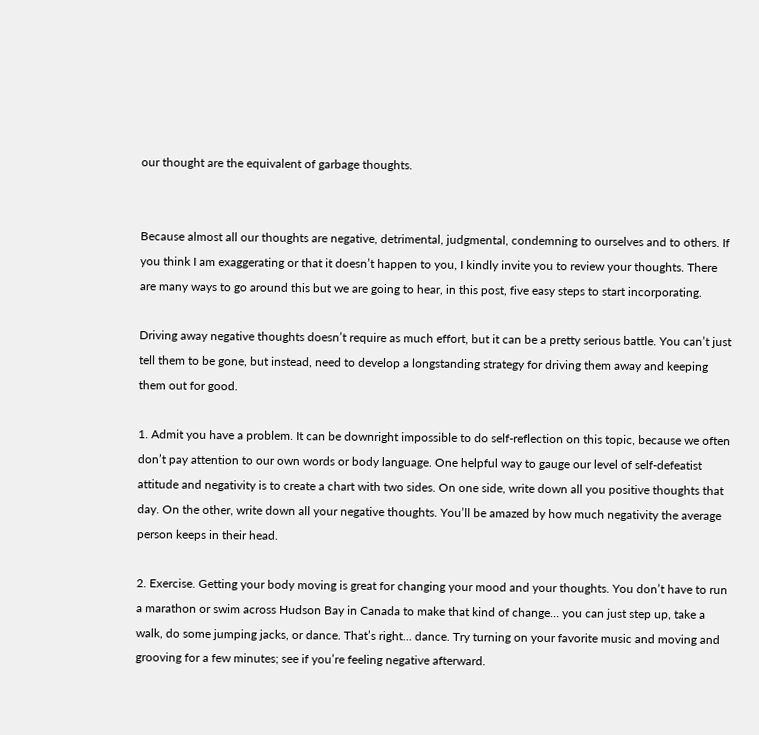our thought are the equivalent of garbage thoughts.


Because almost all our thoughts are negative, detrimental, judgmental, condemning to ourselves and to others. If you think I am exaggerating or that it doesn’t happen to you, I kindly invite you to review your thoughts. There are many ways to go around this but we are going to hear, in this post, five easy steps to start incorporating.

Driving away negative thoughts doesn’t require as much effort, but it can be a pretty serious battle. You can’t just tell them to be gone, but instead, need to develop a longstanding strategy for driving them away and keeping them out for good.

1. Admit you have a problem. It can be downright impossible to do self-reflection on this topic, because we often don’t pay attention to our own words or body language. One helpful way to gauge our level of self-defeatist attitude and negativity is to create a chart with two sides. On one side, write down all you positive thoughts that day. On the other, write down all your negative thoughts. You’ll be amazed by how much negativity the average person keeps in their head.

2. Exercise. Getting your body moving is great for changing your mood and your thoughts. You don’t have to run a marathon or swim across Hudson Bay in Canada to make that kind of change… you can just step up, take a walk, do some jumping jacks, or dance. That’s right… dance. Try turning on your favorite music and moving and grooving for a few minutes; see if you’re feeling negative afterward.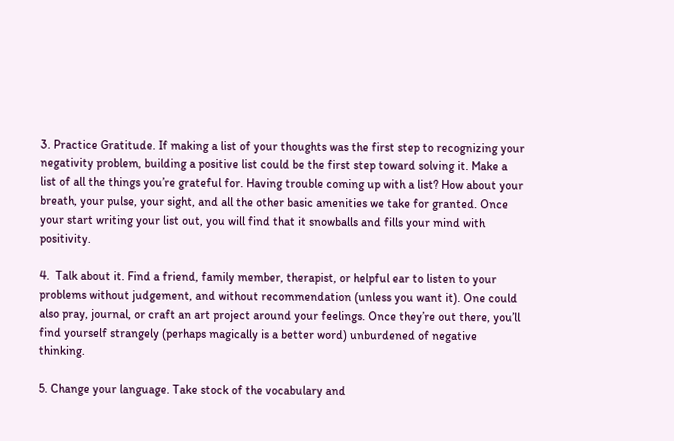3. Practice Gratitude. If making a list of your thoughts was the first step to recognizing your negativity problem, building a positive list could be the first step toward solving it. Make a list of all the things you’re grateful for. Having trouble coming up with a list? How about your breath, your pulse, your sight, and all the other basic amenities we take for granted. Once your start writing your list out, you will find that it snowballs and fills your mind with positivity.

4.  Talk about it. Find a friend, family member, therapist, or helpful ear to listen to your problems without judgement, and without recommendation (unless you want it). One could also pray, journal, or craft an art project around your feelings. Once they’re out there, you’ll find yourself strangely (perhaps magically is a better word) unburdened of negative thinking.

5. Change your language. Take stock of the vocabulary and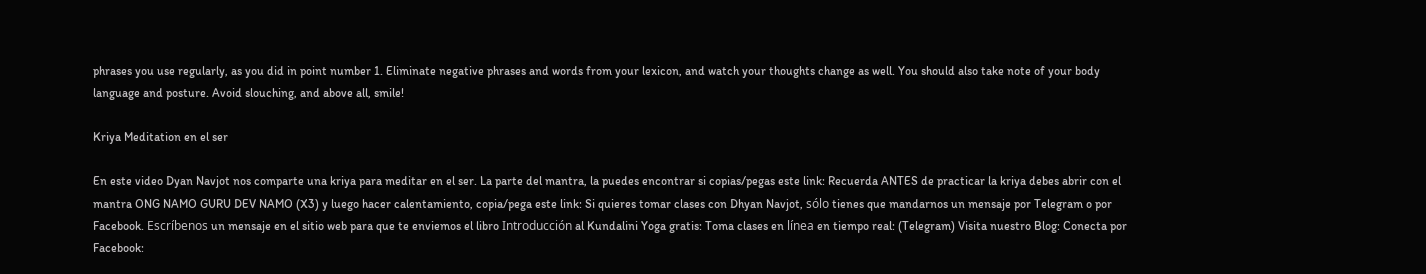phrases you use regularly, as you did in point number 1. Eliminate negative phrases and words from your lexicon, and watch your thoughts change as well. You should also take note of your body language and posture. Avoid slouching, and above all, smile!

Kriya Meditation en el ser

En este video Dyan Navjot nos comparte una kriya para meditar en el ser. La parte del mantra, la puedes encontrar si copias/pegas este link: Recuerda ANTES de practicar la kriya debes abrir con el mantra ONG NAMO GURU DEV NAMO (X3) y luego hacer calentamiento, copia/pega este link: Si quieres tomar clases con Dhyan Navjot, sólo tienes que mandarnos un mensaje por Telegram o por Facebook. Escríbenos un mensaje en el sitio web para que te enviemos el libro Introducción al Kundalini Yoga gratis: Toma clases en línea en tiempo real: (Telegram) Visita nuestro Blog: Conecta por Facebook: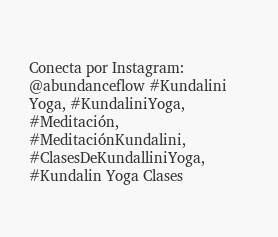Conecta por Instagram: @abundanceflow #Kundalini Yoga, #KundaliniYoga, #Meditación, #MeditaciónKundalini, #ClasesDeKundalliniYoga, #Kundalin Yoga Clases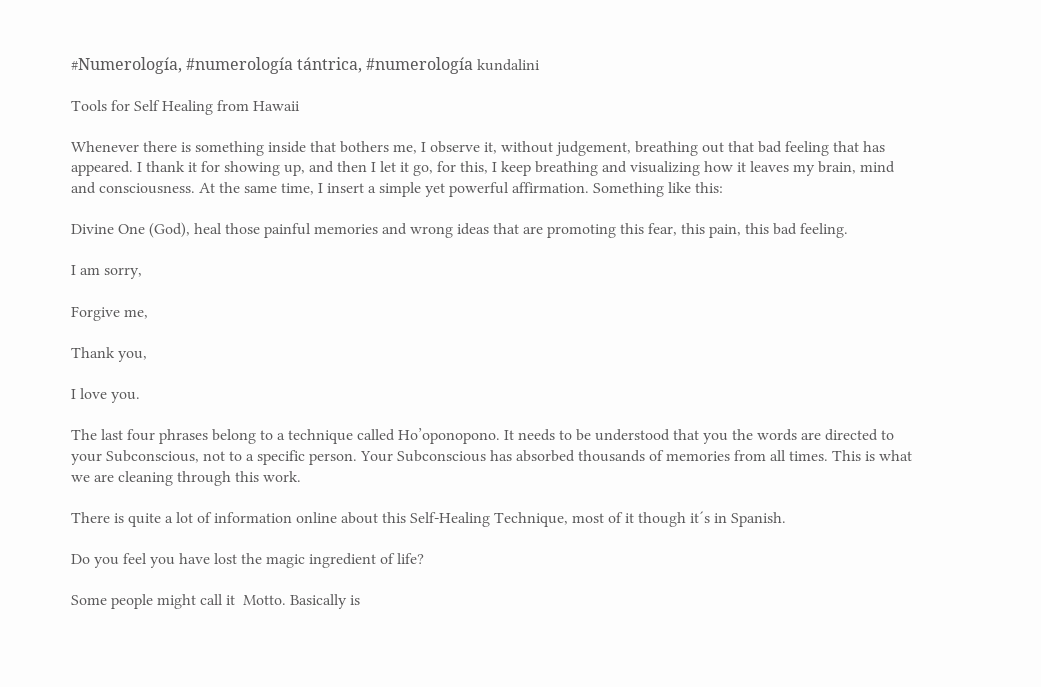#Numerología, #numerología tántrica, #numerología kundalini

Tools for Self Healing from Hawaii

Whenever there is something inside that bothers me, I observe it, without judgement, breathing out that bad feeling that has appeared. I thank it for showing up, and then I let it go, for this, I keep breathing and visualizing how it leaves my brain, mind and consciousness. At the same time, I insert a simple yet powerful affirmation. Something like this:

Divine One (God), heal those painful memories and wrong ideas that are promoting this fear, this pain, this bad feeling.

I am sorry,

Forgive me,

Thank you,

I love you.

The last four phrases belong to a technique called Ho’oponopono. It needs to be understood that you the words are directed to your Subconscious, not to a specific person. Your Subconscious has absorbed thousands of memories from all times. This is what we are cleaning through this work.

There is quite a lot of information online about this Self-Healing Technique, most of it though it´s in Spanish.

Do you feel you have lost the magic ingredient of life?

Some people might call it  Motto. Basically is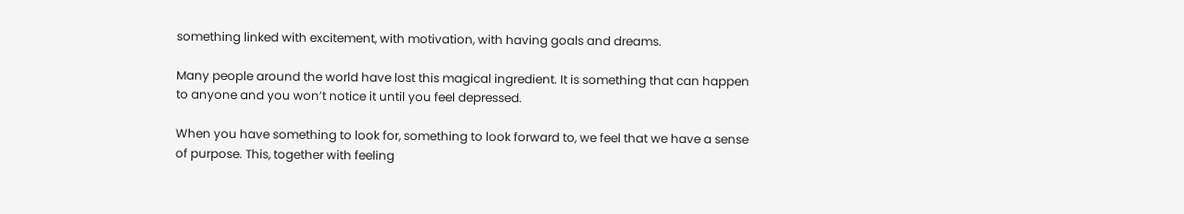something linked with excitement, with motivation, with having goals and dreams.

Many people around the world have lost this magical ingredient. It is something that can happen to anyone and you won’t notice it until you feel depressed.

When you have something to look for, something to look forward to, we feel that we have a sense of purpose. This, together with feeling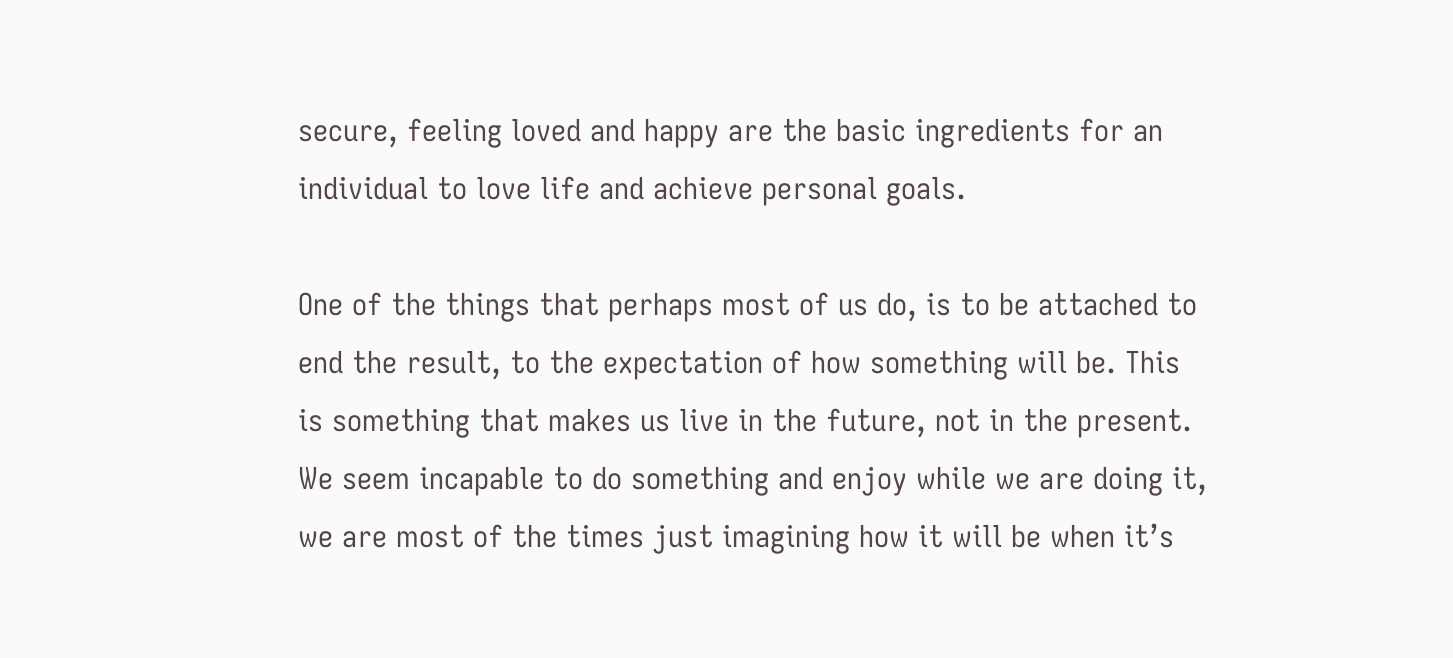secure, feeling loved and happy are the basic ingredients for an individual to love life and achieve personal goals.

One of the things that perhaps most of us do, is to be attached to end the result, to the expectation of how something will be. This is something that makes us live in the future, not in the present. We seem incapable to do something and enjoy while we are doing it, we are most of the times just imagining how it will be when it’s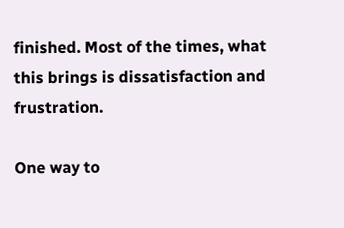finished. Most of the times, what this brings is dissatisfaction and frustration.

One way to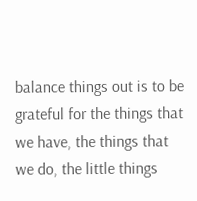balance things out is to be grateful for the things that we have, the things that we do, the little things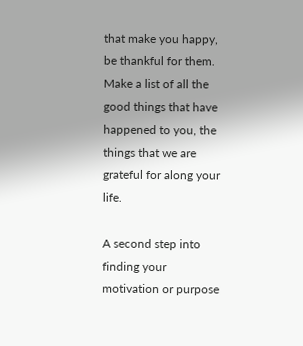that make you happy, be thankful for them. Make a list of all the good things that have happened to you, the things that we are grateful for along your life.

A second step into finding your motivation or purpose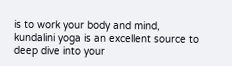is to work your body and mind, kundalini yoga is an excellent source to deep dive into your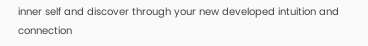inner self and discover through your new developed intuition and connection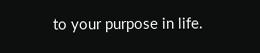to your purpose in life.